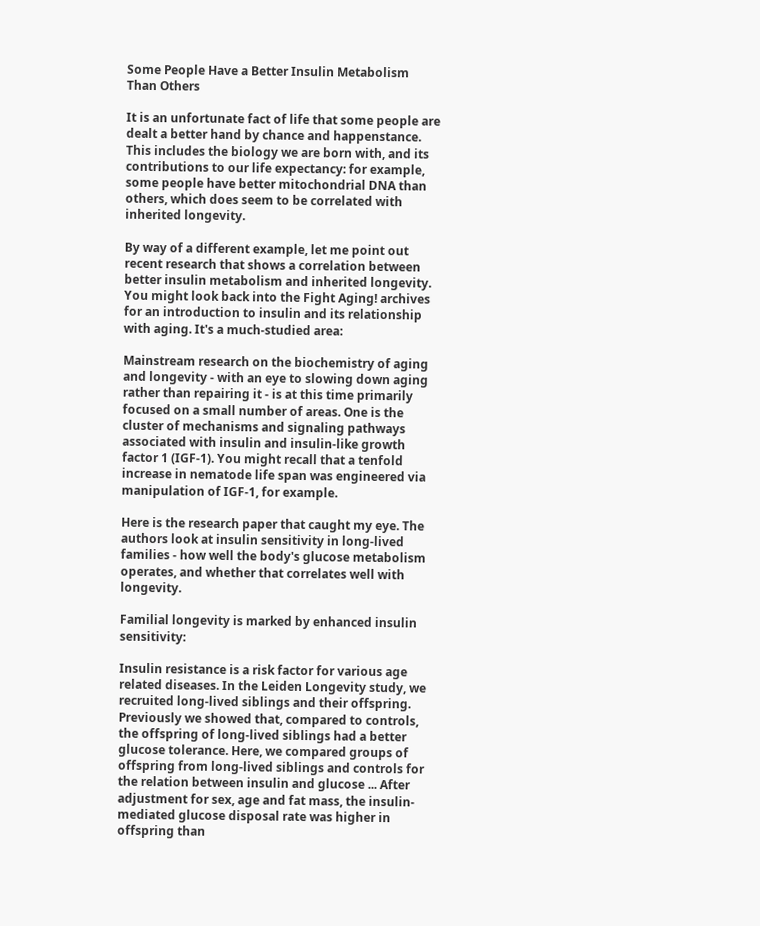Some People Have a Better Insulin Metabolism Than Others

It is an unfortunate fact of life that some people are dealt a better hand by chance and happenstance. This includes the biology we are born with, and its contributions to our life expectancy: for example, some people have better mitochondrial DNA than others, which does seem to be correlated with inherited longevity.

By way of a different example, let me point out recent research that shows a correlation between better insulin metabolism and inherited longevity. You might look back into the Fight Aging! archives for an introduction to insulin and its relationship with aging. It's a much-studied area:

Mainstream research on the biochemistry of aging and longevity - with an eye to slowing down aging rather than repairing it - is at this time primarily focused on a small number of areas. One is the cluster of mechanisms and signaling pathways associated with insulin and insulin-like growth factor 1 (IGF-1). You might recall that a tenfold increase in nematode life span was engineered via manipulation of IGF-1, for example.

Here is the research paper that caught my eye. The authors look at insulin sensitivity in long-lived families - how well the body's glucose metabolism operates, and whether that correlates well with longevity.

Familial longevity is marked by enhanced insulin sensitivity:

Insulin resistance is a risk factor for various age related diseases. In the Leiden Longevity study, we recruited long-lived siblings and their offspring. Previously we showed that, compared to controls, the offspring of long-lived siblings had a better glucose tolerance. Here, we compared groups of offspring from long-lived siblings and controls for the relation between insulin and glucose ... After adjustment for sex, age and fat mass, the insulin-mediated glucose disposal rate was higher in offspring than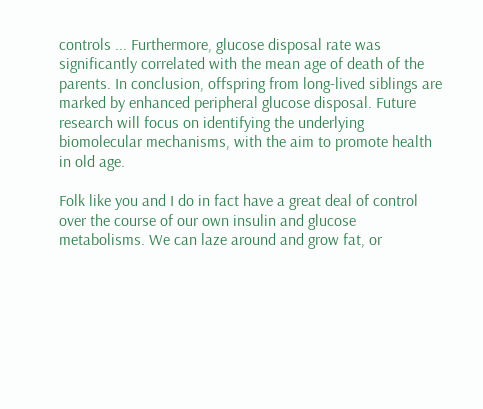controls ... Furthermore, glucose disposal rate was significantly correlated with the mean age of death of the parents. In conclusion, offspring from long-lived siblings are marked by enhanced peripheral glucose disposal. Future research will focus on identifying the underlying biomolecular mechanisms, with the aim to promote health in old age.

Folk like you and I do in fact have a great deal of control over the course of our own insulin and glucose metabolisms. We can laze around and grow fat, or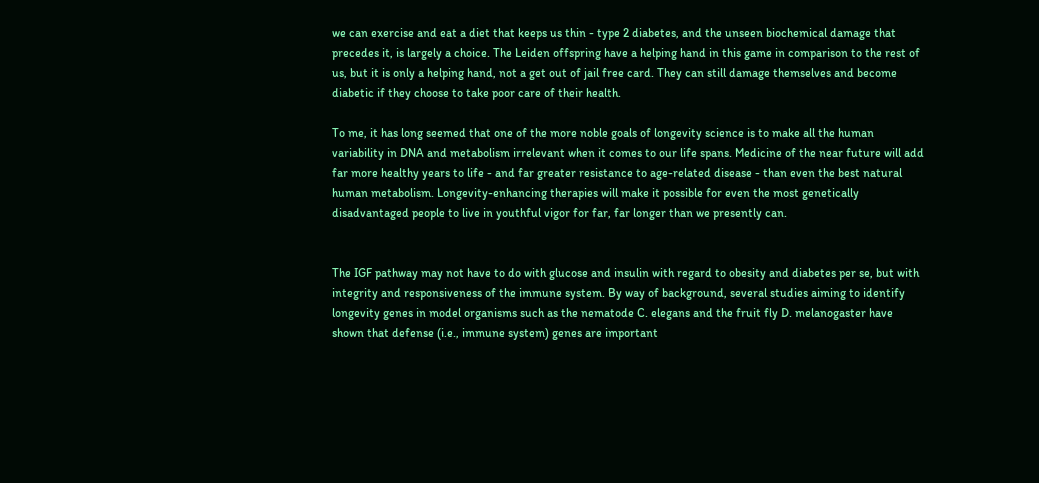we can exercise and eat a diet that keeps us thin - type 2 diabetes, and the unseen biochemical damage that precedes it, is largely a choice. The Leiden offspring have a helping hand in this game in comparison to the rest of us, but it is only a helping hand, not a get out of jail free card. They can still damage themselves and become diabetic if they choose to take poor care of their health.

To me, it has long seemed that one of the more noble goals of longevity science is to make all the human variability in DNA and metabolism irrelevant when it comes to our life spans. Medicine of the near future will add far more healthy years to life - and far greater resistance to age-related disease - than even the best natural human metabolism. Longevity-enhancing therapies will make it possible for even the most genetically disadvantaged people to live in youthful vigor for far, far longer than we presently can.


The IGF pathway may not have to do with glucose and insulin with regard to obesity and diabetes per se, but with integrity and responsiveness of the immune system. By way of background, several studies aiming to identify longevity genes in model organisms such as the nematode C. elegans and the fruit fly D. melanogaster have shown that defense (i.e., immune system) genes are important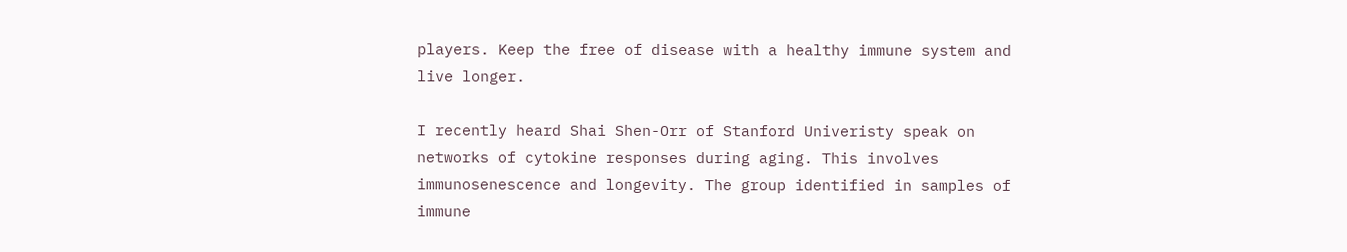players. Keep the free of disease with a healthy immune system and live longer.

I recently heard Shai Shen-Orr of Stanford Univeristy speak on networks of cytokine responses during aging. This involves immunosenescence and longevity. The group identified in samples of immune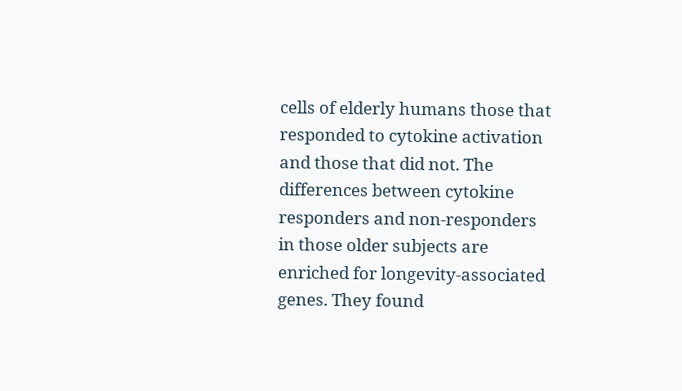cells of elderly humans those that responded to cytokine activation and those that did not. The differences between cytokine responders and non-responders in those older subjects are enriched for longevity-associated genes. They found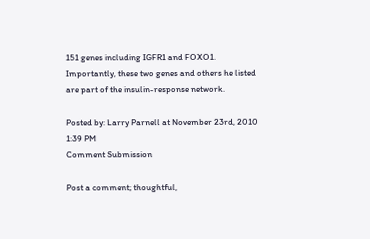151 genes including IGFR1 and FOXO1. Importantly, these two genes and others he listed are part of the insulin-response network.

Posted by: Larry Parnell at November 23rd, 2010 1:39 PM
Comment Submission

Post a comment; thoughtful,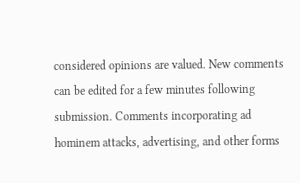considered opinions are valued. New comments can be edited for a few minutes following submission. Comments incorporating ad hominem attacks, advertising, and other forms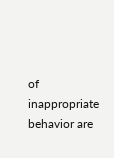of inappropriate behavior are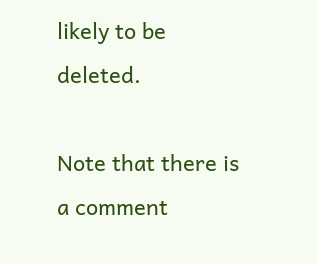likely to be deleted.

Note that there is a comment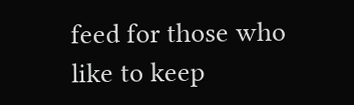feed for those who like to keep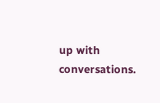up with conversations.